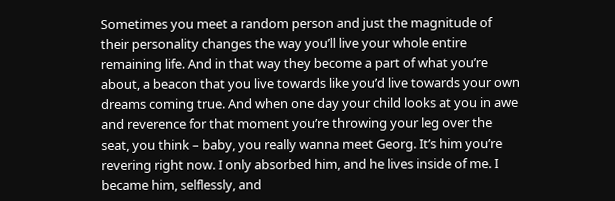Sometimes you meet a random person and just the magnitude of their personality changes the way you’ll live your whole entire remaining life. And in that way they become a part of what you’re about, a beacon that you live towards like you’d live towards your own dreams coming true. And when one day your child looks at you in awe and reverence for that moment you’re throwing your leg over the seat, you think – baby, you really wanna meet Georg. It’s him you’re revering right now. I only absorbed him, and he lives inside of me. I became him, selflessly, and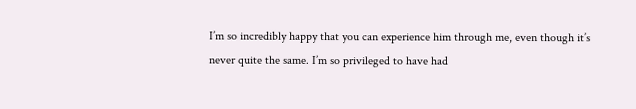I’m so incredibly happy that you can experience him through me, even though it’s never quite the same. I’m so privileged to have had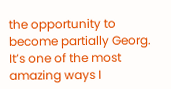the opportunity to become partially Georg. It’s one of the most amazing ways I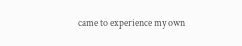came to experience my own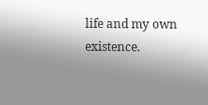life and my own existence.